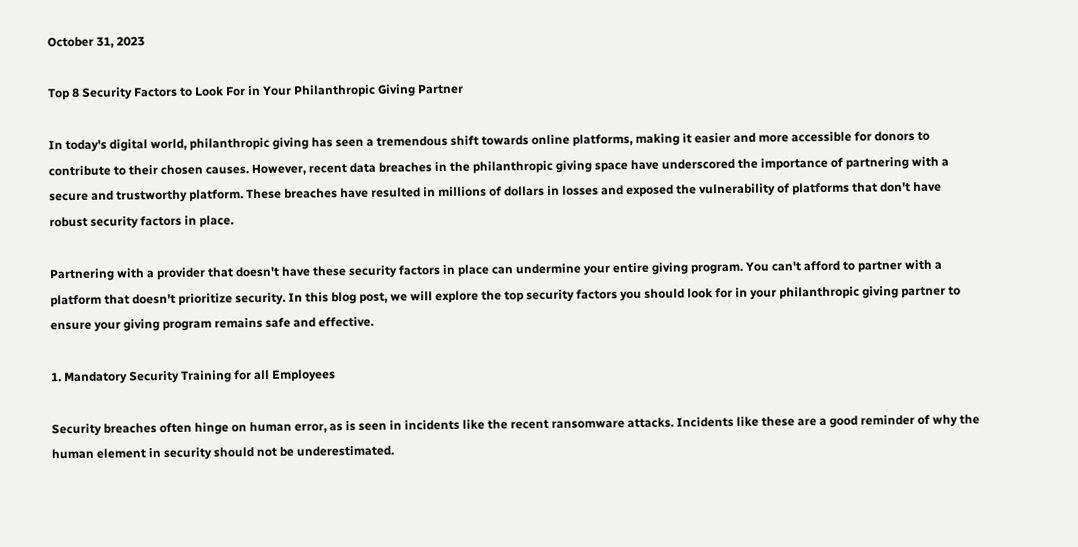October 31, 2023

Top 8 Security Factors to Look For in Your Philanthropic Giving Partner

In today's digital world, philanthropic giving has seen a tremendous shift towards online platforms, making it easier and more accessible for donors to contribute to their chosen causes. However, recent data breaches in the philanthropic giving space have underscored the importance of partnering with a secure and trustworthy platform. These breaches have resulted in millions of dollars in losses and exposed the vulnerability of platforms that don't have robust security factors in place.

Partnering with a provider that doesn't have these security factors in place can undermine your entire giving program. You can't afford to partner with a platform that doesn't prioritize security. In this blog post, we will explore the top security factors you should look for in your philanthropic giving partner to ensure your giving program remains safe and effective.

1. Mandatory Security Training for all Employees

Security breaches often hinge on human error, as is seen in incidents like the recent ransomware attacks. Incidents like these are a good reminder of why the human element in security should not be underestimated.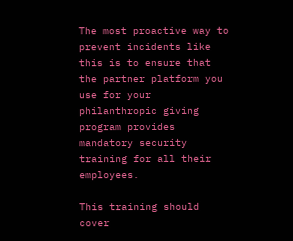The most proactive way to prevent incidents like this is to ensure that the partner platform you use for your philanthropic giving program provides mandatory security training for all their employees.

This training should cover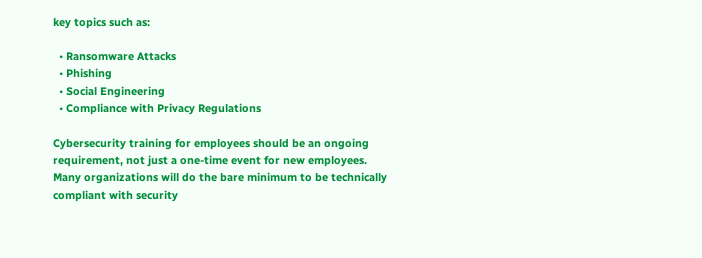key topics such as:

  • Ransomware Attacks
  • Phishing
  • Social Engineering
  • Compliance with Privacy Regulations

Cybersecurity training for employees should be an ongoing requirement, not just a one-time event for new employees. Many organizations will do the bare minimum to be technically compliant with security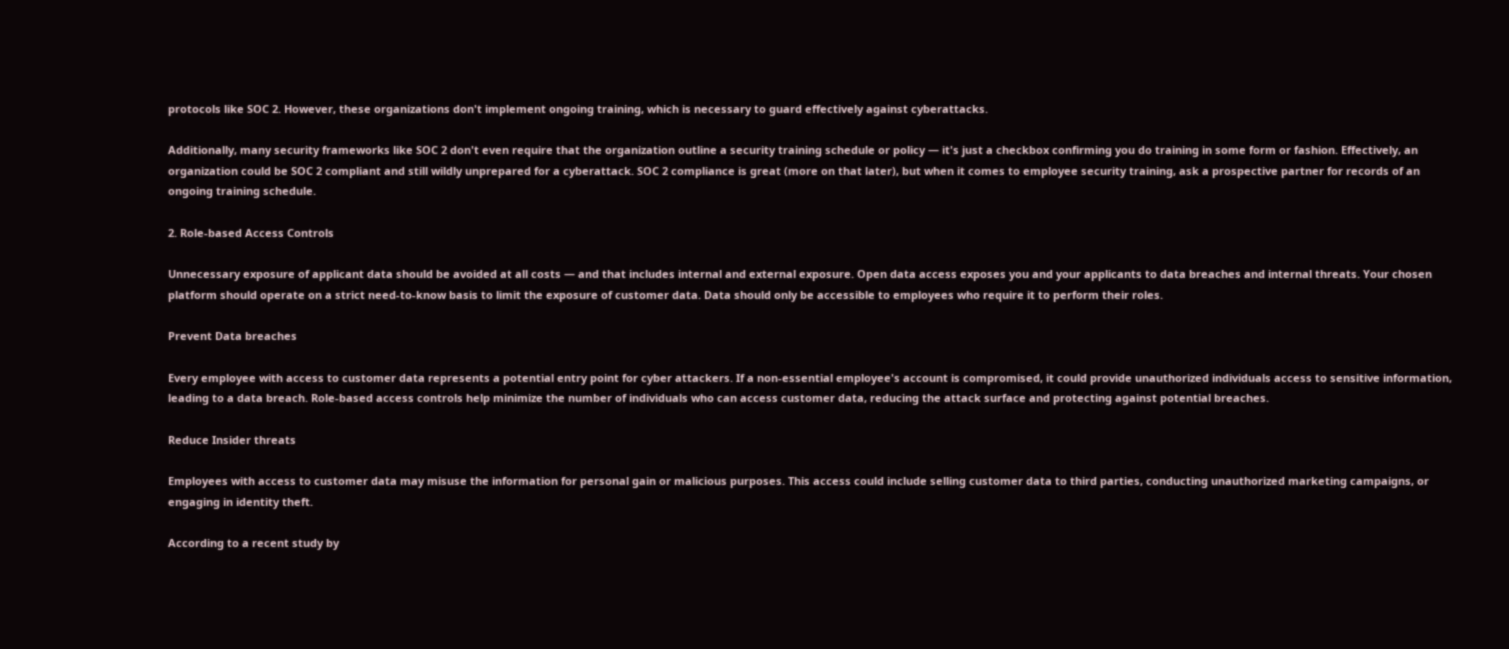protocols like SOC 2. However, these organizations don't implement ongoing training, which is necessary to guard effectively against cyberattacks.

Additionally, many security frameworks like SOC 2 don't even require that the organization outline a security training schedule or policy — it's just a checkbox confirming you do training in some form or fashion. Effectively, an organization could be SOC 2 compliant and still wildly unprepared for a cyberattack. SOC 2 compliance is great (more on that later), but when it comes to employee security training, ask a prospective partner for records of an ongoing training schedule.

2. Role-based Access Controls

Unnecessary exposure of applicant data should be avoided at all costs — and that includes internal and external exposure. Open data access exposes you and your applicants to data breaches and internal threats. Your chosen platform should operate on a strict need-to-know basis to limit the exposure of customer data. Data should only be accessible to employees who require it to perform their roles.

Prevent Data breaches

Every employee with access to customer data represents a potential entry point for cyber attackers. If a non-essential employee's account is compromised, it could provide unauthorized individuals access to sensitive information, leading to a data breach. Role-based access controls help minimize the number of individuals who can access customer data, reducing the attack surface and protecting against potential breaches.

Reduce Insider threats

Employees with access to customer data may misuse the information for personal gain or malicious purposes. This access could include selling customer data to third parties, conducting unauthorized marketing campaigns, or engaging in identity theft.

According to a recent study by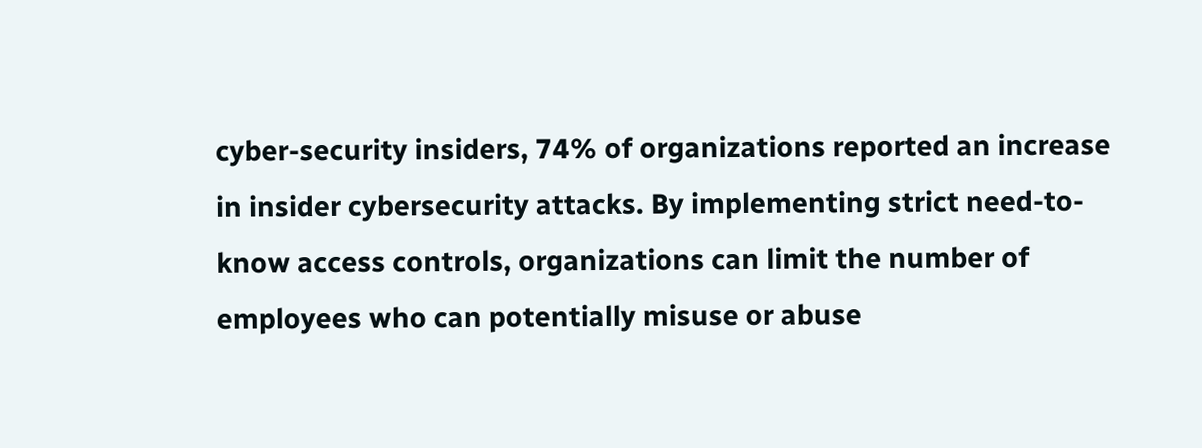cyber-security insiders, 74% of organizations reported an increase in insider cybersecurity attacks. By implementing strict need-to-know access controls, organizations can limit the number of employees who can potentially misuse or abuse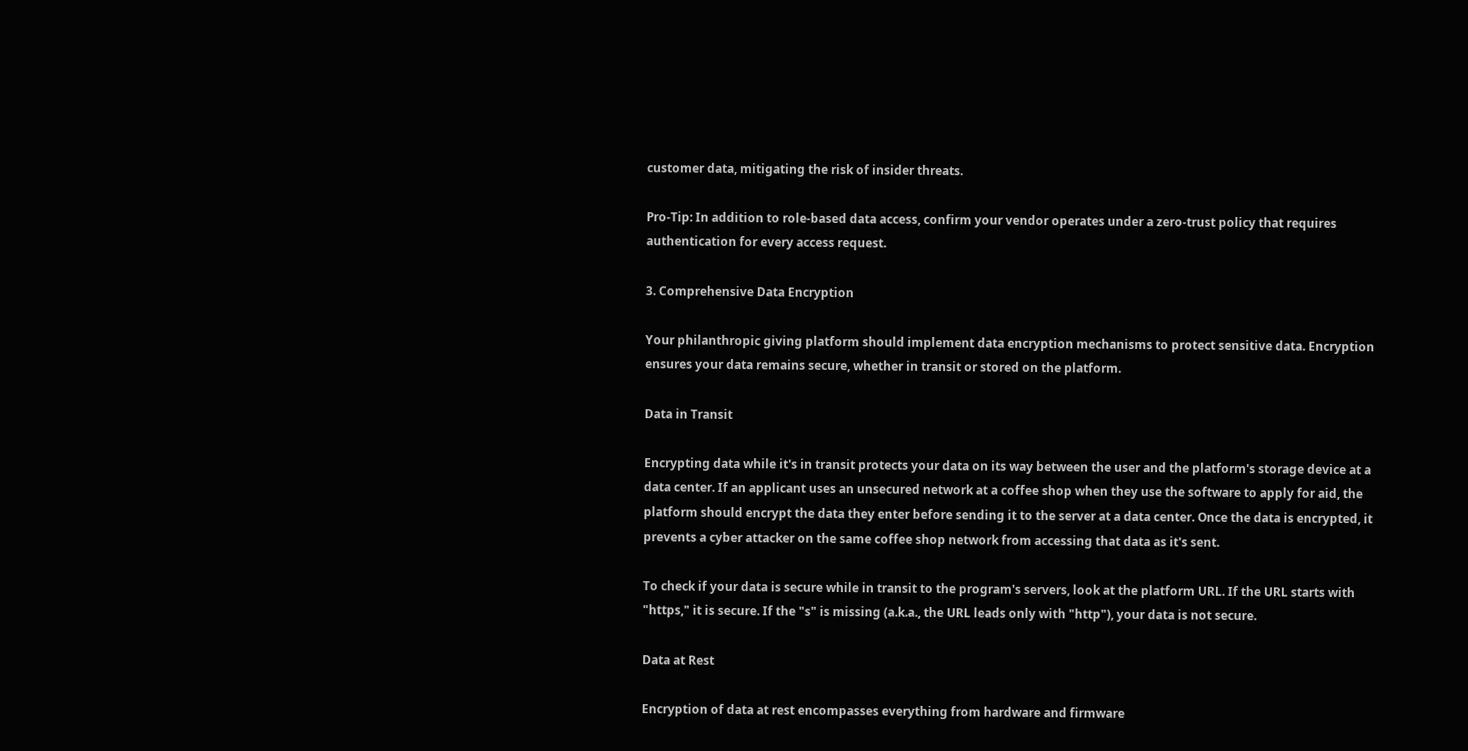customer data, mitigating the risk of insider threats.

Pro-Tip: In addition to role-based data access, confirm your vendor operates under a zero-trust policy that requires authentication for every access request.

3. Comprehensive Data Encryption

Your philanthropic giving platform should implement data encryption mechanisms to protect sensitive data. Encryption ensures your data remains secure, whether in transit or stored on the platform.

Data in Transit

Encrypting data while it's in transit protects your data on its way between the user and the platform's storage device at a data center. If an applicant uses an unsecured network at a coffee shop when they use the software to apply for aid, the platform should encrypt the data they enter before sending it to the server at a data center. Once the data is encrypted, it prevents a cyber attacker on the same coffee shop network from accessing that data as it's sent.

To check if your data is secure while in transit to the program's servers, look at the platform URL. If the URL starts with "https," it is secure. If the "s" is missing (a.k.a., the URL leads only with "http"), your data is not secure.

Data at Rest

Encryption of data at rest encompasses everything from hardware and firmware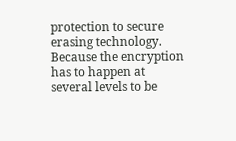protection to secure erasing technology. Because the encryption has to happen at several levels to be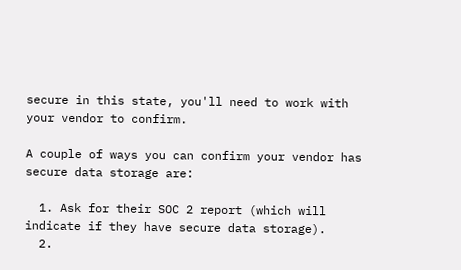secure in this state, you'll need to work with your vendor to confirm.

A couple of ways you can confirm your vendor has secure data storage are:

  1. Ask for their SOC 2 report (which will indicate if they have secure data storage).
  2.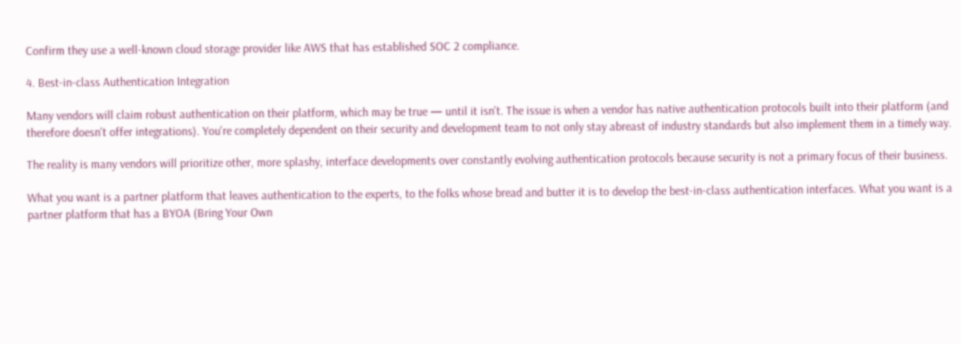Confirm they use a well-known cloud storage provider like AWS that has established SOC 2 compliance.

4. Best-in-class Authentication Integration

Many vendors will claim robust authentication on their platform, which may be true — until it isn't. The issue is when a vendor has native authentication protocols built into their platform (and therefore doesn't offer integrations). You're completely dependent on their security and development team to not only stay abreast of industry standards but also implement them in a timely way.

The reality is many vendors will prioritize other, more splashy, interface developments over constantly evolving authentication protocols because security is not a primary focus of their business.

What you want is a partner platform that leaves authentication to the experts, to the folks whose bread and butter it is to develop the best-in-class authentication interfaces. What you want is a partner platform that has a BYOA (Bring Your Own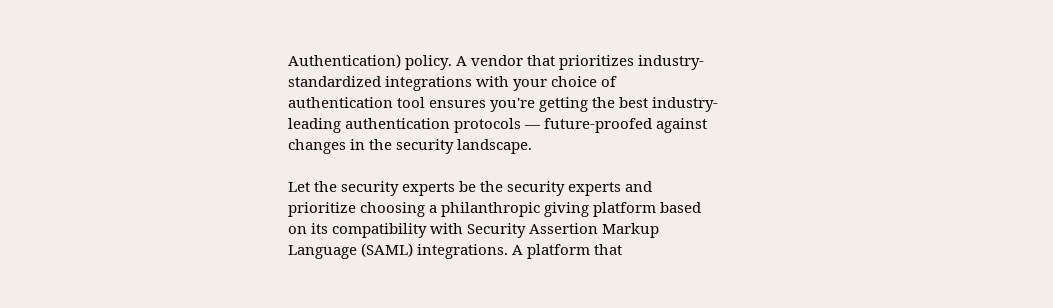Authentication) policy. A vendor that prioritizes industry-standardized integrations with your choice of authentication tool ensures you're getting the best industry-leading authentication protocols — future-proofed against changes in the security landscape.

Let the security experts be the security experts and prioritize choosing a philanthropic giving platform based on its compatibility with Security Assertion Markup Language (SAML) integrations. A platform that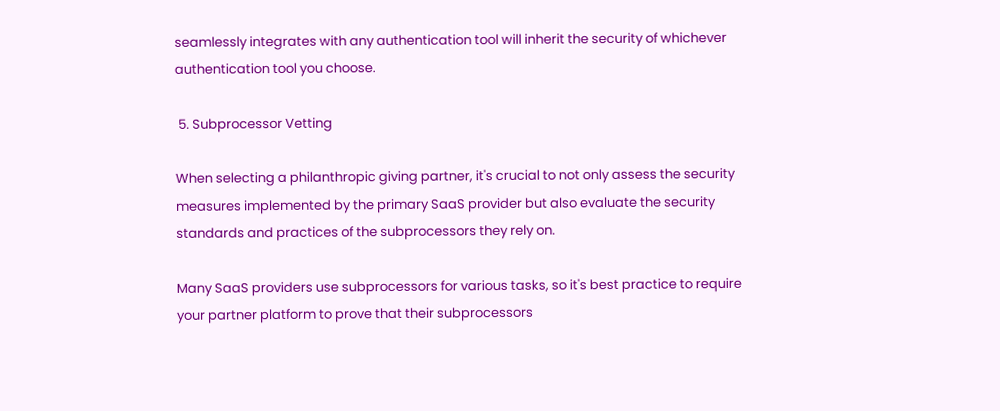seamlessly integrates with any authentication tool will inherit the security of whichever authentication tool you choose.

 5. Subprocessor Vetting

When selecting a philanthropic giving partner, it's crucial to not only assess the security measures implemented by the primary SaaS provider but also evaluate the security standards and practices of the subprocessors they rely on.

Many SaaS providers use subprocessors for various tasks, so it's best practice to require your partner platform to prove that their subprocessors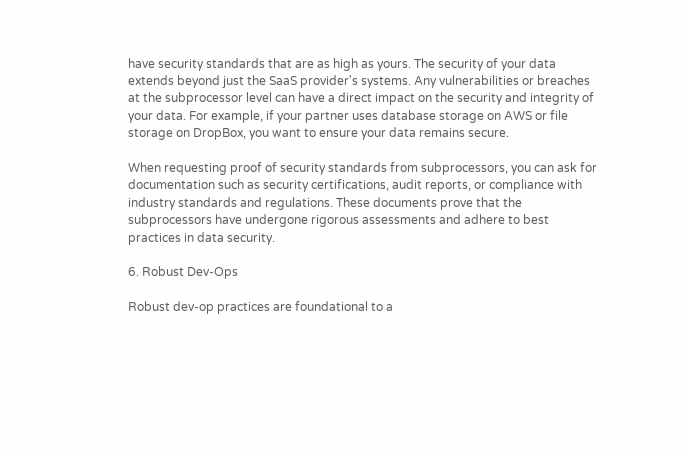have security standards that are as high as yours. The security of your data extends beyond just the SaaS provider's systems. Any vulnerabilities or breaches at the subprocessor level can have a direct impact on the security and integrity of your data. For example, if your partner uses database storage on AWS or file storage on DropBox, you want to ensure your data remains secure.

When requesting proof of security standards from subprocessors, you can ask for documentation such as security certifications, audit reports, or compliance with industry standards and regulations. These documents prove that the subprocessors have undergone rigorous assessments and adhere to best practices in data security.

6. Robust Dev-Ops

Robust dev-op practices are foundational to a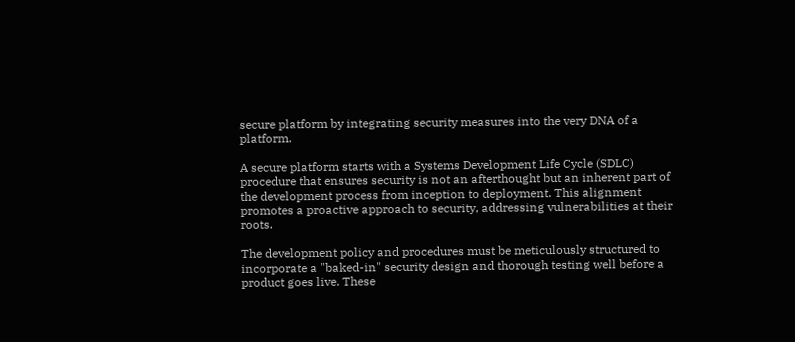secure platform by integrating security measures into the very DNA of a platform.

A secure platform starts with a Systems Development Life Cycle (SDLC) procedure that ensures security is not an afterthought but an inherent part of the development process from inception to deployment. This alignment promotes a proactive approach to security, addressing vulnerabilities at their roots.

The development policy and procedures must be meticulously structured to incorporate a "baked-in" security design and thorough testing well before a product goes live. These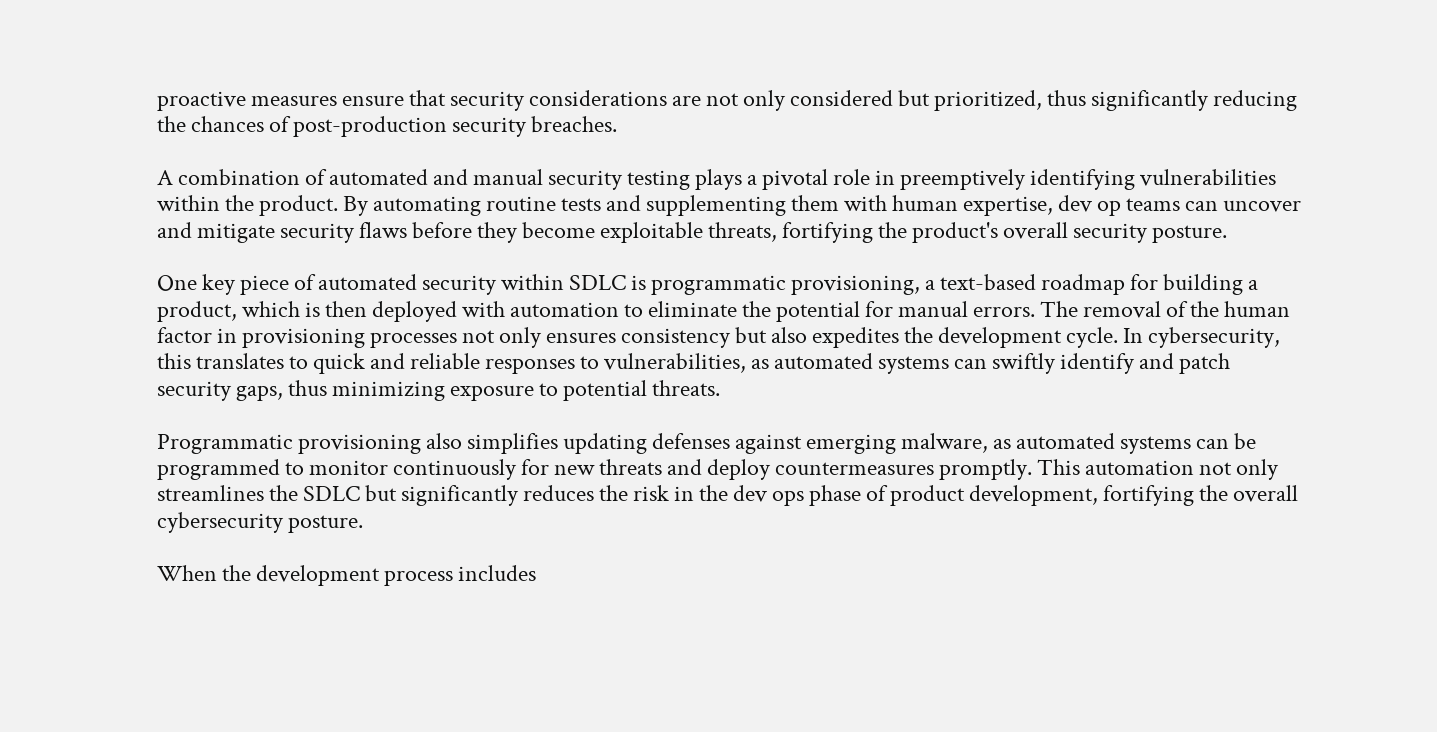proactive measures ensure that security considerations are not only considered but prioritized, thus significantly reducing the chances of post-production security breaches.

A combination of automated and manual security testing plays a pivotal role in preemptively identifying vulnerabilities within the product. By automating routine tests and supplementing them with human expertise, dev op teams can uncover and mitigate security flaws before they become exploitable threats, fortifying the product's overall security posture.

One key piece of automated security within SDLC is programmatic provisioning, a text-based roadmap for building a product, which is then deployed with automation to eliminate the potential for manual errors. The removal of the human factor in provisioning processes not only ensures consistency but also expedites the development cycle. In cybersecurity, this translates to quick and reliable responses to vulnerabilities, as automated systems can swiftly identify and patch security gaps, thus minimizing exposure to potential threats.

Programmatic provisioning also simplifies updating defenses against emerging malware, as automated systems can be programmed to monitor continuously for new threats and deploy countermeasures promptly. This automation not only streamlines the SDLC but significantly reduces the risk in the dev ops phase of product development, fortifying the overall cybersecurity posture.

When the development process includes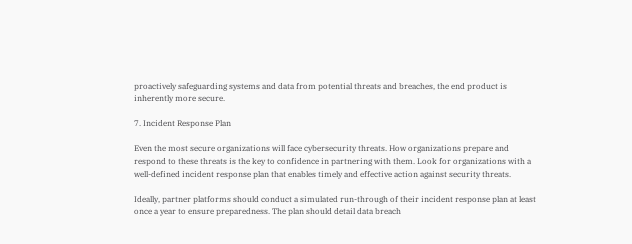proactively safeguarding systems and data from potential threats and breaches, the end product is inherently more secure.

7. Incident Response Plan

Even the most secure organizations will face cybersecurity threats. How organizations prepare and respond to these threats is the key to confidence in partnering with them. Look for organizations with a well-defined incident response plan that enables timely and effective action against security threats.

Ideally, partner platforms should conduct a simulated run-through of their incident response plan at least once a year to ensure preparedness. The plan should detail data breach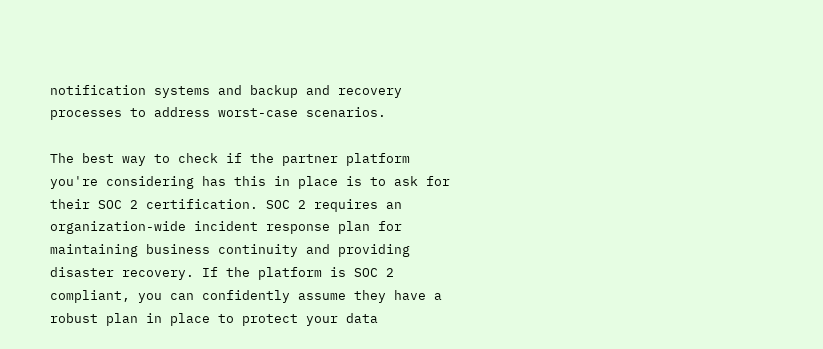notification systems and backup and recovery processes to address worst-case scenarios.

The best way to check if the partner platform you're considering has this in place is to ask for their SOC 2 certification. SOC 2 requires an organization-wide incident response plan for maintaining business continuity and providing disaster recovery. If the platform is SOC 2 compliant, you can confidently assume they have a robust plan in place to protect your data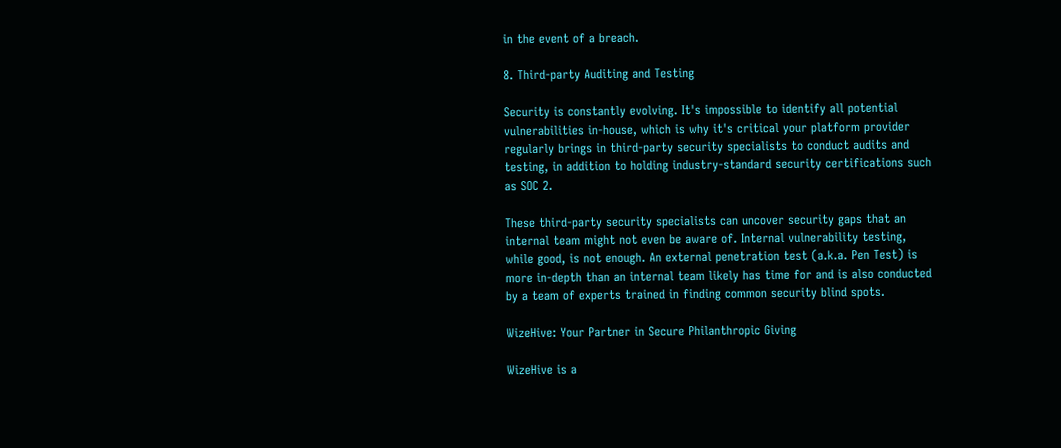in the event of a breach.

8. Third-party Auditing and Testing

Security is constantly evolving. It's impossible to identify all potential vulnerabilities in-house, which is why it's critical your platform provider regularly brings in third-party security specialists to conduct audits and testing, in addition to holding industry-standard security certifications such as SOC 2.

These third-party security specialists can uncover security gaps that an internal team might not even be aware of. Internal vulnerability testing, while good, is not enough. An external penetration test (a.k.a. Pen Test) is more in-depth than an internal team likely has time for and is also conducted by a team of experts trained in finding common security blind spots.

WizeHive: Your Partner in Secure Philanthropic Giving

WizeHive is a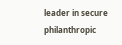leader in secure philanthropic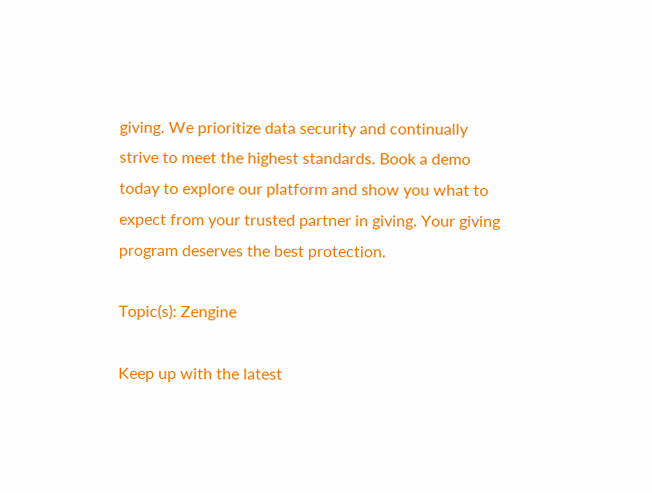giving. We prioritize data security and continually strive to meet the highest standards. Book a demo today to explore our platform and show you what to expect from your trusted partner in giving. Your giving program deserves the best protection.

Topic(s): Zengine

Keep up with the latest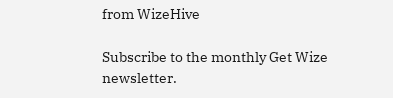from WizeHive

Subscribe to the monthly Get Wize newsletter.